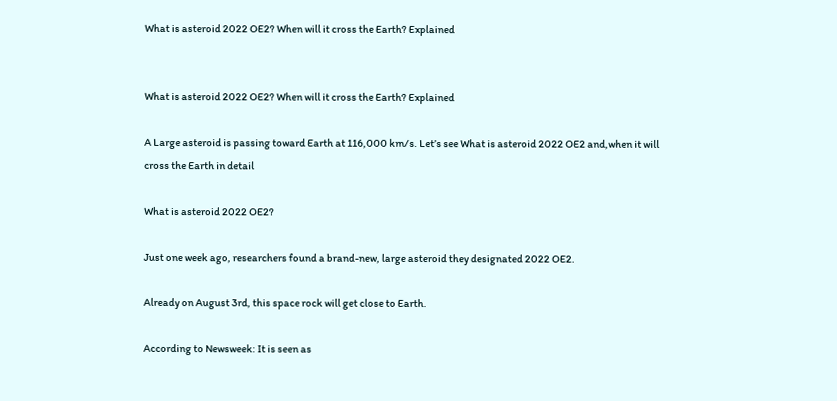What is asteroid 2022 OE2? When will it cross the Earth? Explained


What is asteroid 2022 OE2? When will it cross the Earth? Explained

A Large asteroid is passing toward Earth at 116,000 km/s. Let’s see What is asteroid 2022 OE2 and,when it will cross the Earth in detail

What is asteroid 2022 OE2?

Just one week ago, researchers found a brand-new, large asteroid they designated 2022 OE2.

Already on August 3rd, this space rock will get close to Earth.

According to Newsweek: It is seen as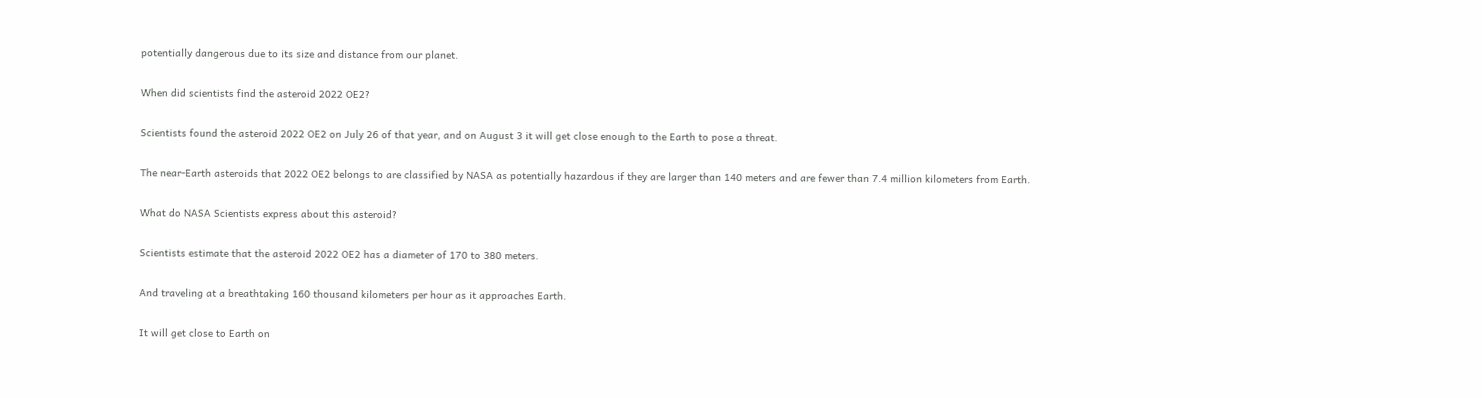potentially dangerous due to its size and distance from our planet.

When did scientists find the asteroid 2022 OE2?

Scientists found the asteroid 2022 OE2 on July 26 of that year, and on August 3 it will get close enough to the Earth to pose a threat.

The near-Earth asteroids that 2022 OE2 belongs to are classified by NASA as potentially hazardous if they are larger than 140 meters and are fewer than 7.4 million kilometers from Earth.

What do NASA Scientists express about this asteroid?

Scientists estimate that the asteroid 2022 OE2 has a diameter of 170 to 380 meters.

And traveling at a breathtaking 160 thousand kilometers per hour as it approaches Earth.

It will get close to Earth on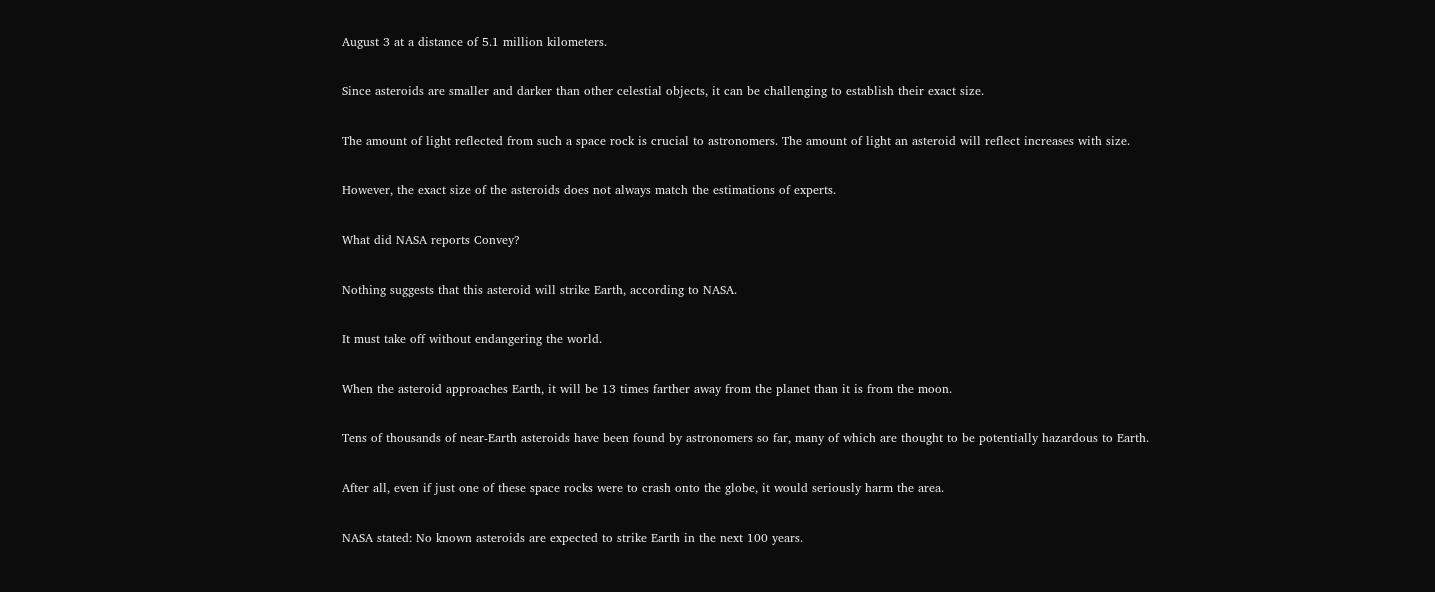August 3 at a distance of 5.1 million kilometers.

Since asteroids are smaller and darker than other celestial objects, it can be challenging to establish their exact size.

The amount of light reflected from such a space rock is crucial to astronomers. The amount of light an asteroid will reflect increases with size.

However, the exact size of the asteroids does not always match the estimations of experts.

What did NASA reports Convey?

Nothing suggests that this asteroid will strike Earth, according to NASA.

It must take off without endangering the world.

When the asteroid approaches Earth, it will be 13 times farther away from the planet than it is from the moon.

Tens of thousands of near-Earth asteroids have been found by astronomers so far, many of which are thought to be potentially hazardous to Earth.

After all, even if just one of these space rocks were to crash onto the globe, it would seriously harm the area.

NASA stated: No known asteroids are expected to strike Earth in the next 100 years.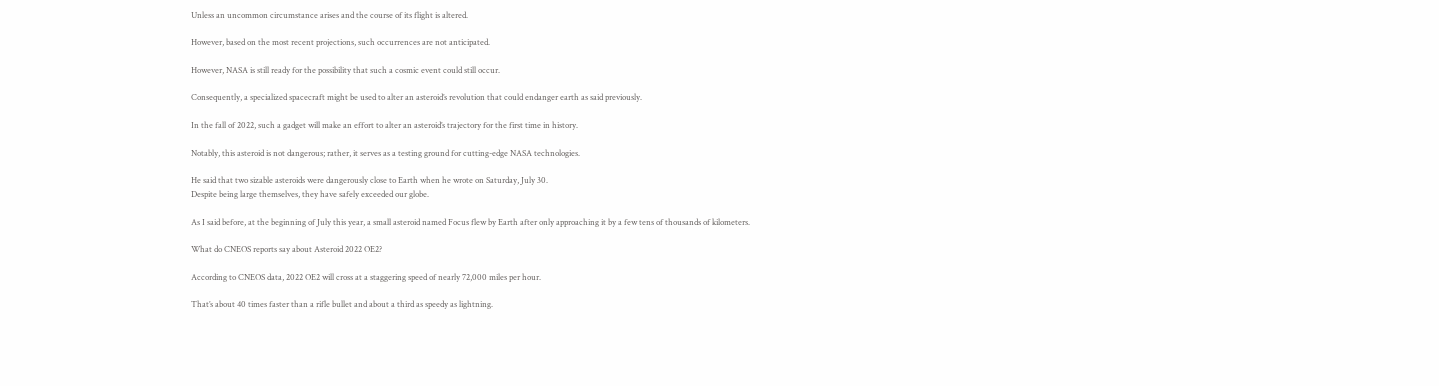Unless an uncommon circumstance arises and the course of its flight is altered.

However, based on the most recent projections, such occurrences are not anticipated.

However, NASA is still ready for the possibility that such a cosmic event could still occur.

Consequently, a specialized spacecraft might be used to alter an asteroid’s revolution that could endanger earth as said previously.

In the fall of 2022, such a gadget will make an effort to alter an asteroid’s trajectory for the first time in history.

Notably, this asteroid is not dangerous; rather, it serves as a testing ground for cutting-edge NASA technologies.

He said that two sizable asteroids were dangerously close to Earth when he wrote on Saturday, July 30.
Despite being large themselves, they have safely exceeded our globe.

As I said before, at the beginning of July this year, a small asteroid named Focus flew by Earth after only approaching it by a few tens of thousands of kilometers.

What do CNEOS reports say about Asteroid 2022 OE2?

According to CNEOS data, 2022 OE2 will cross at a staggering speed of nearly 72,000 miles per hour.

That’s about 40 times faster than a rifle bullet and about a third as speedy as lightning.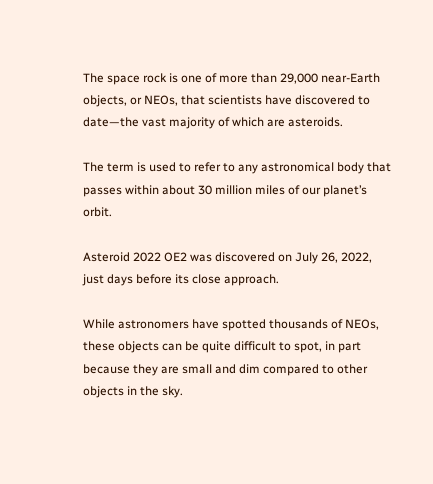The space rock is one of more than 29,000 near-Earth objects, or NEOs, that scientists have discovered to date—the vast majority of which are asteroids.

The term is used to refer to any astronomical body that passes within about 30 million miles of our planet’s orbit.

Asteroid 2022 OE2 was discovered on July 26, 2022, just days before its close approach.

While astronomers have spotted thousands of NEOs, these objects can be quite difficult to spot, in part because they are small and dim compared to other objects in the sky.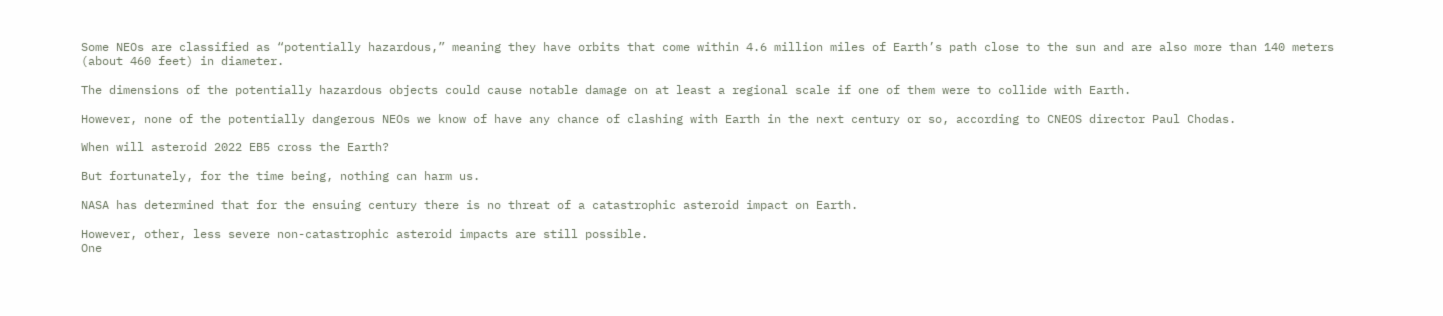Some NEOs are classified as “potentially hazardous,” meaning they have orbits that come within 4.6 million miles of Earth’s path close to the sun and are also more than 140 meters (about 460 feet) in diameter.

The dimensions of the potentially hazardous objects could cause notable damage on at least a regional scale if one of them were to collide with Earth.

However, none of the potentially dangerous NEOs we know of have any chance of clashing with Earth in the next century or so, according to CNEOS director Paul Chodas.

When will asteroid 2022 EB5 cross the Earth?

But fortunately, for the time being, nothing can harm us.

NASA has determined that for the ensuing century there is no threat of a catastrophic asteroid impact on Earth.

However, other, less severe non-catastrophic asteroid impacts are still possible.
One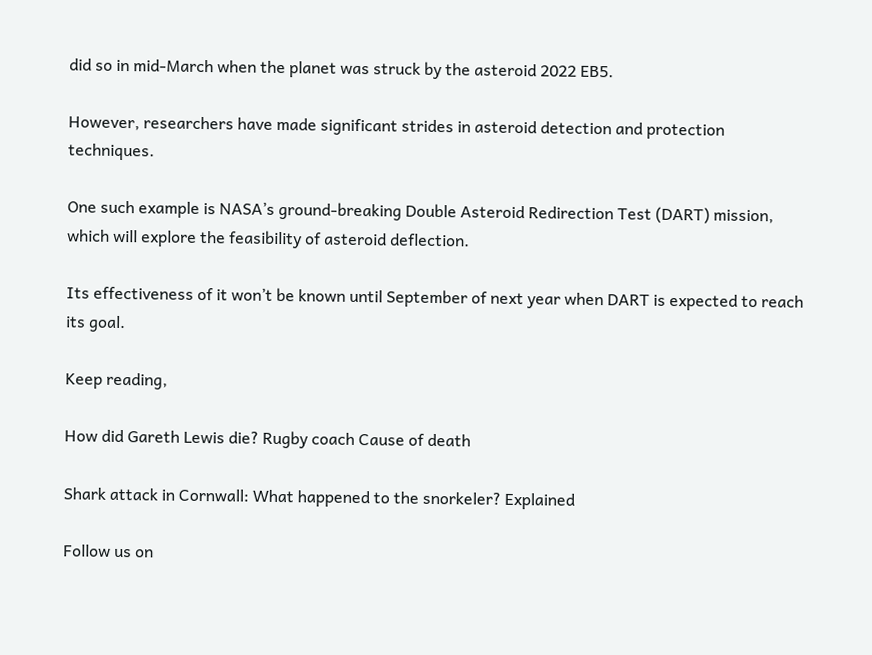did so in mid-March when the planet was struck by the asteroid 2022 EB5.

However, researchers have made significant strides in asteroid detection and protection techniques.

One such example is NASA’s ground-breaking Double Asteroid Redirection Test (DART) mission, which will explore the feasibility of asteroid deflection.

Its effectiveness of it won’t be known until September of next year when DART is expected to reach its goal.

Keep reading,

How did Gareth Lewis die? Rugby coach Cause of death

Shark attack in Cornwall: What happened to the snorkeler? Explained

Follow us on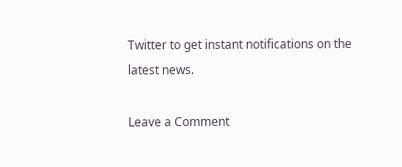Twitter to get instant notifications on the latest news.

Leave a Comment